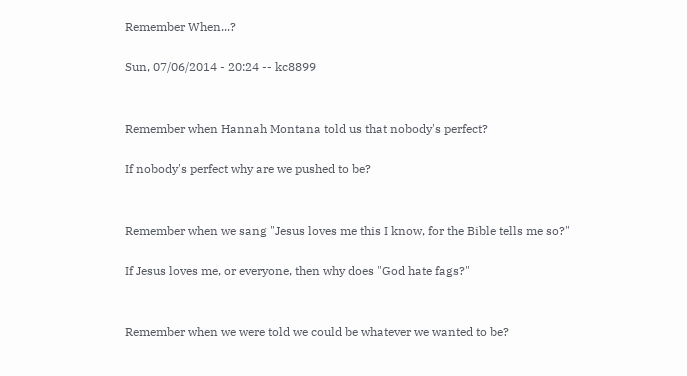Remember When...?

Sun, 07/06/2014 - 20:24 -- kc8899


Remember when Hannah Montana told us that nobody's perfect?

If nobody's perfect why are we pushed to be?


Remember when we sang "Jesus loves me this I know, for the Bible tells me so?"

If Jesus loves me, or everyone, then why does "God hate fags?"


Remember when we were told we could be whatever we wanted to be?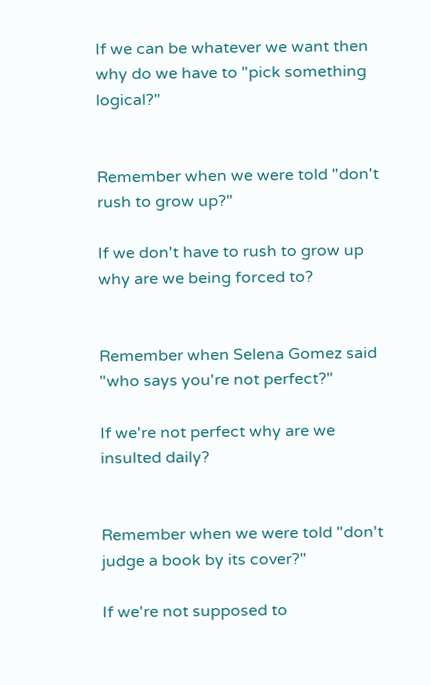If we can be whatever we want then why do we have to "pick something logical?"


Remember when we were told "don't rush to grow up?"

If we don't have to rush to grow up why are we being forced to?


Remember when Selena Gomez said "who says you're not perfect?"

If we're not perfect why are we insulted daily?


Remember when we were told "don't judge a book by its cover?"

If we're not supposed to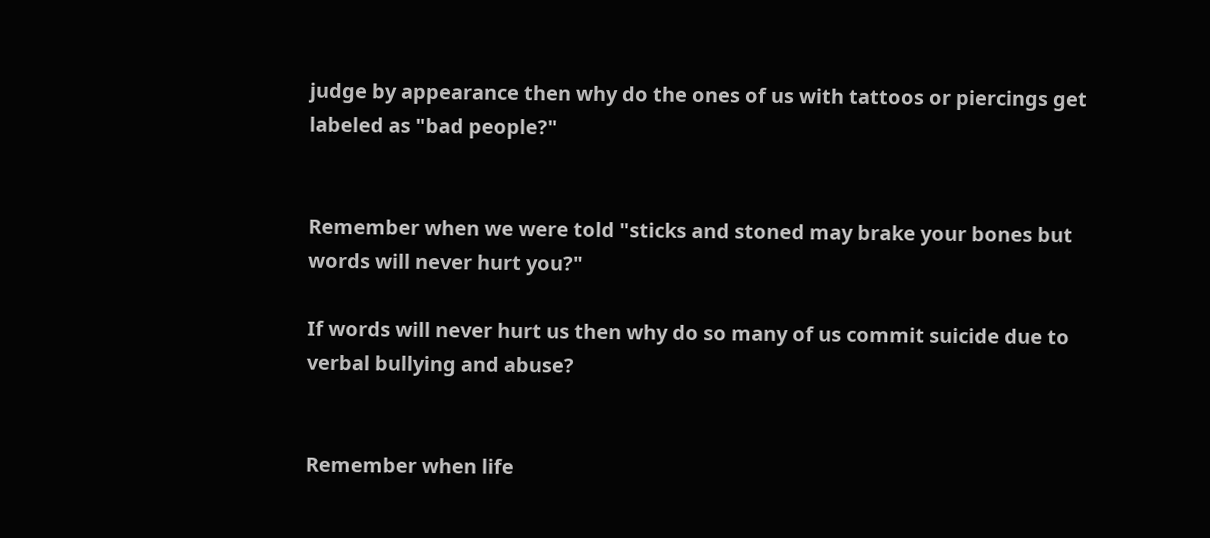judge by appearance then why do the ones of us with tattoos or piercings get labeled as "bad people?"


Remember when we were told "sticks and stoned may brake your bones but words will never hurt you?"

If words will never hurt us then why do so many of us commit suicide due to verbal bullying and abuse?


Remember when life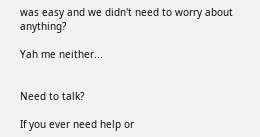was easy and we didn't need to worry about anything?

Yah me neither...


Need to talk?

If you ever need help or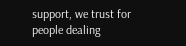support, we trust for people dealing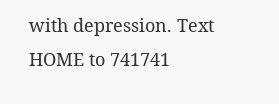with depression. Text HOME to 741741